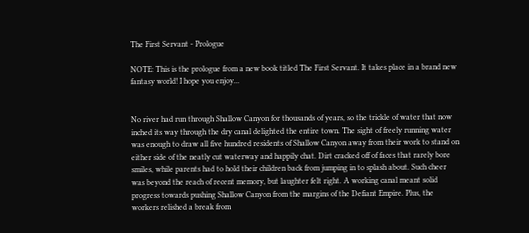The First Servant - Prologue

NOTE: This is the prologue from a new book titled The First Servant. It takes place in a brand new fantasy world! I hope you enjoy...


No river had run through Shallow Canyon for thousands of years, so the trickle of water that now inched its way through the dry canal delighted the entire town. The sight of freely running water was enough to draw all five hundred residents of Shallow Canyon away from their work to stand on either side of the neatly cut waterway and happily chat. Dirt cracked off of faces that rarely bore smiles, while parents had to hold their children back from jumping in to splash about. Such cheer was beyond the reach of recent memory, but laughter felt right. A working canal meant solid progress towards pushing Shallow Canyon from the margins of the Defiant Empire. Plus, the workers relished a break from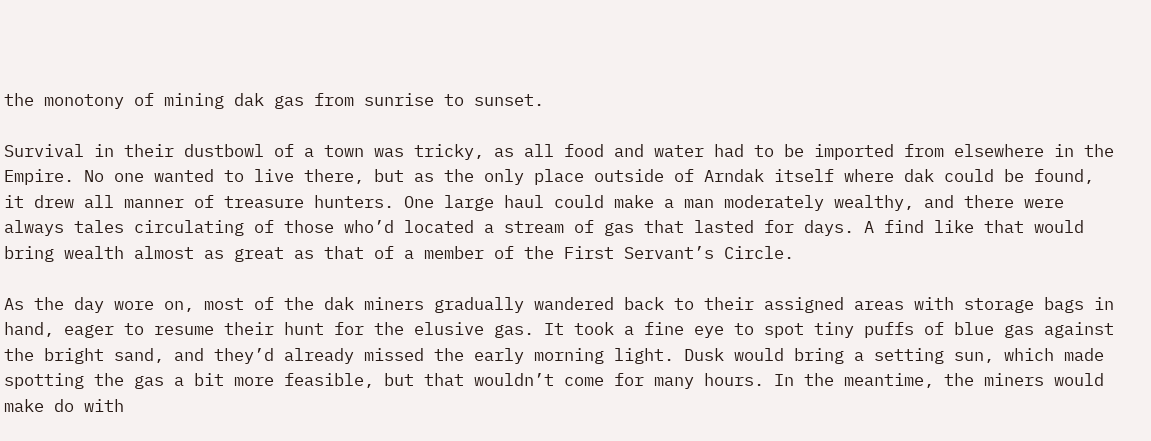the monotony of mining dak gas from sunrise to sunset.

Survival in their dustbowl of a town was tricky, as all food and water had to be imported from elsewhere in the Empire. No one wanted to live there, but as the only place outside of Arndak itself where dak could be found, it drew all manner of treasure hunters. One large haul could make a man moderately wealthy, and there were always tales circulating of those who’d located a stream of gas that lasted for days. A find like that would bring wealth almost as great as that of a member of the First Servant’s Circle.

As the day wore on, most of the dak miners gradually wandered back to their assigned areas with storage bags in hand, eager to resume their hunt for the elusive gas. It took a fine eye to spot tiny puffs of blue gas against the bright sand, and they’d already missed the early morning light. Dusk would bring a setting sun, which made spotting the gas a bit more feasible, but that wouldn’t come for many hours. In the meantime, the miners would make do with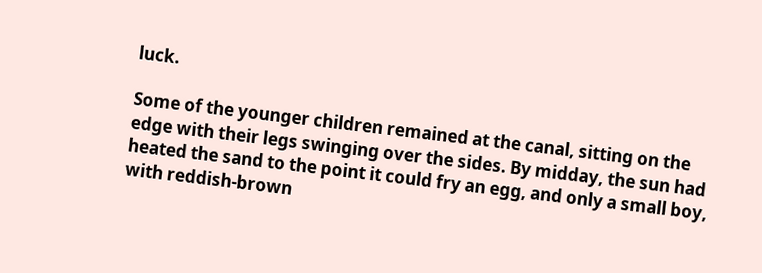luck.

Some of the younger children remained at the canal, sitting on the edge with their legs swinging over the sides. By midday, the sun had heated the sand to the point it could fry an egg, and only a small boy, with reddish-brown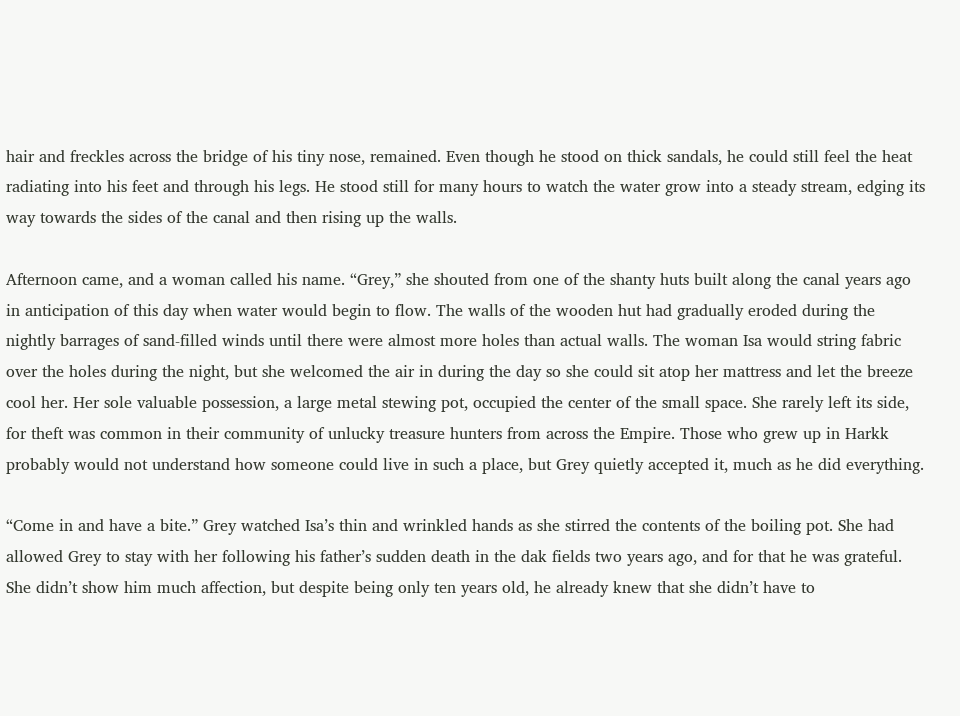hair and freckles across the bridge of his tiny nose, remained. Even though he stood on thick sandals, he could still feel the heat radiating into his feet and through his legs. He stood still for many hours to watch the water grow into a steady stream, edging its way towards the sides of the canal and then rising up the walls.

Afternoon came, and a woman called his name. “Grey,” she shouted from one of the shanty huts built along the canal years ago in anticipation of this day when water would begin to flow. The walls of the wooden hut had gradually eroded during the nightly barrages of sand-filled winds until there were almost more holes than actual walls. The woman Isa would string fabric over the holes during the night, but she welcomed the air in during the day so she could sit atop her mattress and let the breeze cool her. Her sole valuable possession, a large metal stewing pot, occupied the center of the small space. She rarely left its side, for theft was common in their community of unlucky treasure hunters from across the Empire. Those who grew up in Harkk probably would not understand how someone could live in such a place, but Grey quietly accepted it, much as he did everything.

“Come in and have a bite.” Grey watched Isa’s thin and wrinkled hands as she stirred the contents of the boiling pot. She had allowed Grey to stay with her following his father’s sudden death in the dak fields two years ago, and for that he was grateful. She didn’t show him much affection, but despite being only ten years old, he already knew that she didn’t have to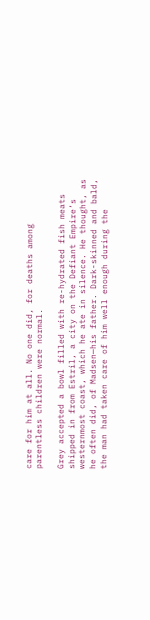care for him at all. No one did, for deaths among parentless children were normal.

Grey accepted a bowl filled with re-hydrated fish meats shipped in from Estril, a city on the Defiant Empire’s westernmost coast, which he ate in silence. He thought, as he often did, of Madsen—his father. Dark-skinned and bald, the man had taken care of him well enough during the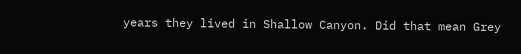years they lived in Shallow Canyon. Did that mean Grey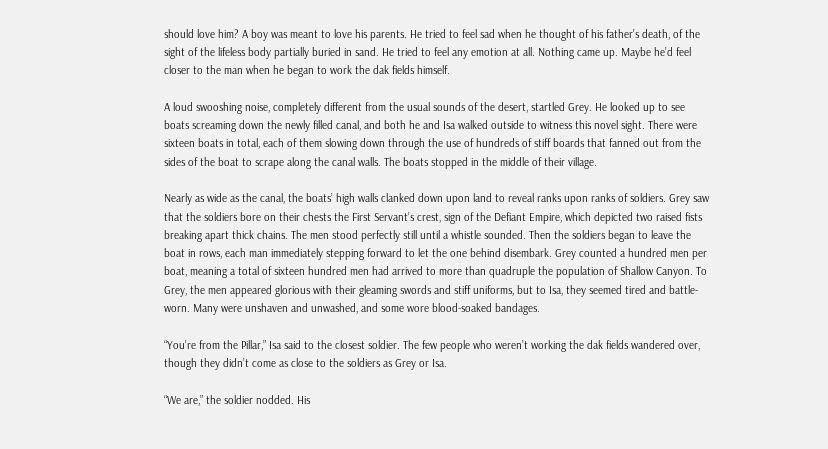should love him? A boy was meant to love his parents. He tried to feel sad when he thought of his father’s death, of the sight of the lifeless body partially buried in sand. He tried to feel any emotion at all. Nothing came up. Maybe he’d feel closer to the man when he began to work the dak fields himself.

A loud swooshing noise, completely different from the usual sounds of the desert, startled Grey. He looked up to see boats screaming down the newly filled canal, and both he and Isa walked outside to witness this novel sight. There were sixteen boats in total, each of them slowing down through the use of hundreds of stiff boards that fanned out from the sides of the boat to scrape along the canal walls. The boats stopped in the middle of their village.

Nearly as wide as the canal, the boats’ high walls clanked down upon land to reveal ranks upon ranks of soldiers. Grey saw that the soldiers bore on their chests the First Servant’s crest, sign of the Defiant Empire, which depicted two raised fists breaking apart thick chains. The men stood perfectly still until a whistle sounded. Then the soldiers began to leave the boat in rows, each man immediately stepping forward to let the one behind disembark. Grey counted a hundred men per boat, meaning a total of sixteen hundred men had arrived to more than quadruple the population of Shallow Canyon. To Grey, the men appeared glorious with their gleaming swords and stiff uniforms, but to Isa, they seemed tired and battle-worn. Many were unshaven and unwashed, and some wore blood-soaked bandages.

“You’re from the Pillar,” Isa said to the closest soldier. The few people who weren’t working the dak fields wandered over, though they didn’t come as close to the soldiers as Grey or Isa.

“We are,” the soldier nodded. His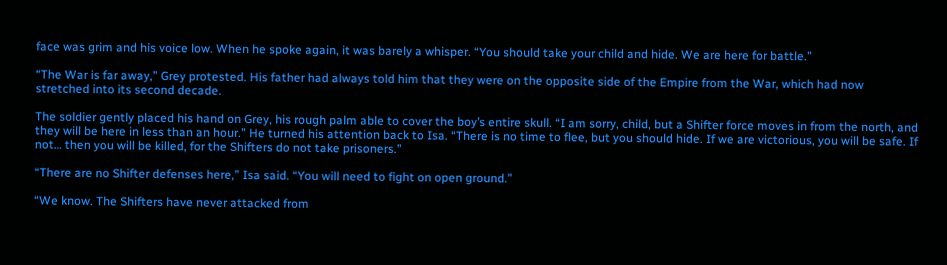face was grim and his voice low. When he spoke again, it was barely a whisper. “You should take your child and hide. We are here for battle.”

“The War is far away,” Grey protested. His father had always told him that they were on the opposite side of the Empire from the War, which had now stretched into its second decade.

The soldier gently placed his hand on Grey, his rough palm able to cover the boy’s entire skull. “I am sorry, child, but a Shifter force moves in from the north, and they will be here in less than an hour.” He turned his attention back to Isa. “There is no time to flee, but you should hide. If we are victorious, you will be safe. If not… then you will be killed, for the Shifters do not take prisoners.”

“There are no Shifter defenses here,” Isa said. “You will need to fight on open ground.”

“We know. The Shifters have never attacked from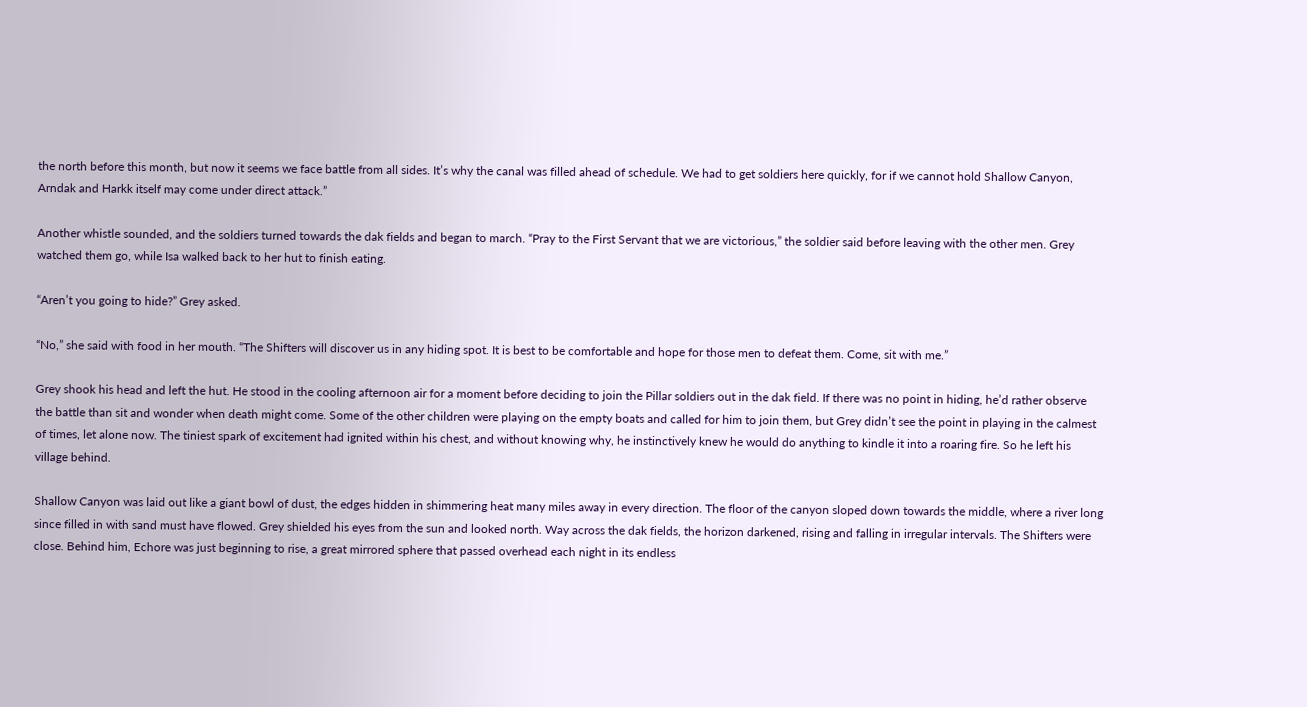the north before this month, but now it seems we face battle from all sides. It’s why the canal was filled ahead of schedule. We had to get soldiers here quickly, for if we cannot hold Shallow Canyon, Arndak and Harkk itself may come under direct attack.”

Another whistle sounded, and the soldiers turned towards the dak fields and began to march. “Pray to the First Servant that we are victorious,” the soldier said before leaving with the other men. Grey watched them go, while Isa walked back to her hut to finish eating.

“Aren’t you going to hide?” Grey asked.

“No,” she said with food in her mouth. “The Shifters will discover us in any hiding spot. It is best to be comfortable and hope for those men to defeat them. Come, sit with me.”

Grey shook his head and left the hut. He stood in the cooling afternoon air for a moment before deciding to join the Pillar soldiers out in the dak field. If there was no point in hiding, he’d rather observe the battle than sit and wonder when death might come. Some of the other children were playing on the empty boats and called for him to join them, but Grey didn’t see the point in playing in the calmest of times, let alone now. The tiniest spark of excitement had ignited within his chest, and without knowing why, he instinctively knew he would do anything to kindle it into a roaring fire. So he left his village behind.

Shallow Canyon was laid out like a giant bowl of dust, the edges hidden in shimmering heat many miles away in every direction. The floor of the canyon sloped down towards the middle, where a river long since filled in with sand must have flowed. Grey shielded his eyes from the sun and looked north. Way across the dak fields, the horizon darkened, rising and falling in irregular intervals. The Shifters were close. Behind him, Echore was just beginning to rise, a great mirrored sphere that passed overhead each night in its endless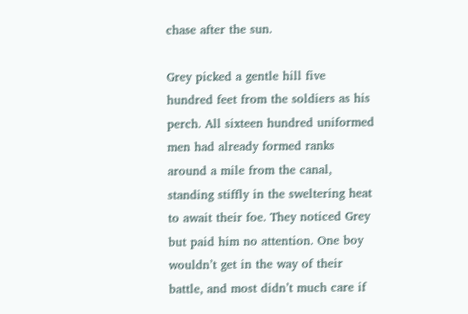chase after the sun.

Grey picked a gentle hill five hundred feet from the soldiers as his perch. All sixteen hundred uniformed men had already formed ranks around a mile from the canal, standing stiffly in the sweltering heat to await their foe. They noticed Grey but paid him no attention. One boy wouldn’t get in the way of their battle, and most didn’t much care if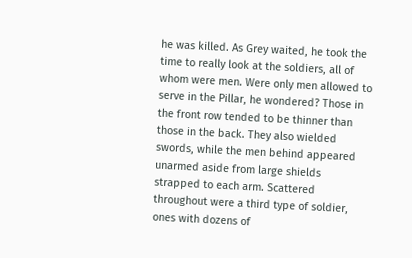he was killed. As Grey waited, he took the time to really look at the soldiers, all of whom were men. Were only men allowed to serve in the Pillar, he wondered? Those in the front row tended to be thinner than those in the back. They also wielded swords, while the men behind appeared unarmed aside from large shields strapped to each arm. Scattered throughout were a third type of soldier, ones with dozens of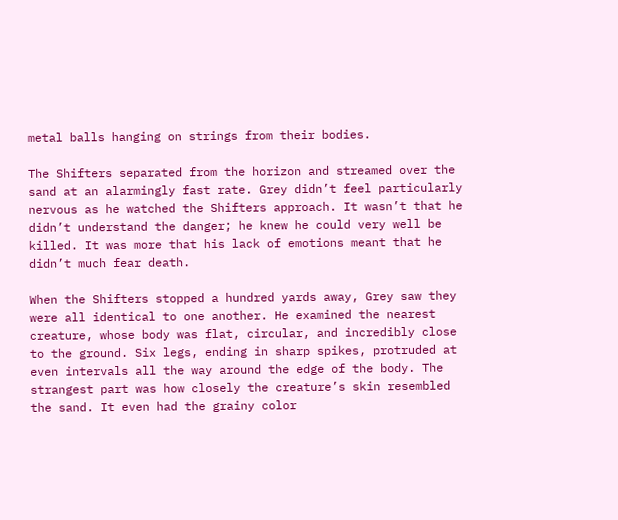metal balls hanging on strings from their bodies.

The Shifters separated from the horizon and streamed over the sand at an alarmingly fast rate. Grey didn’t feel particularly nervous as he watched the Shifters approach. It wasn’t that he didn’t understand the danger; he knew he could very well be killed. It was more that his lack of emotions meant that he didn’t much fear death.

When the Shifters stopped a hundred yards away, Grey saw they were all identical to one another. He examined the nearest creature, whose body was flat, circular, and incredibly close to the ground. Six legs, ending in sharp spikes, protruded at even intervals all the way around the edge of the body. The strangest part was how closely the creature’s skin resembled the sand. It even had the grainy color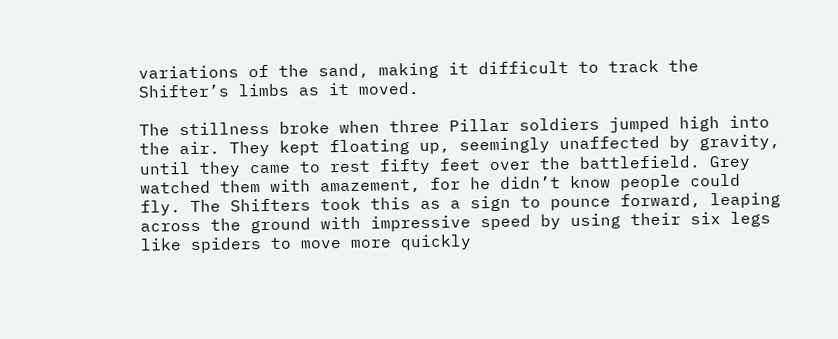variations of the sand, making it difficult to track the Shifter’s limbs as it moved.

The stillness broke when three Pillar soldiers jumped high into the air. They kept floating up, seemingly unaffected by gravity, until they came to rest fifty feet over the battlefield. Grey watched them with amazement, for he didn’t know people could fly. The Shifters took this as a sign to pounce forward, leaping across the ground with impressive speed by using their six legs like spiders to move more quickly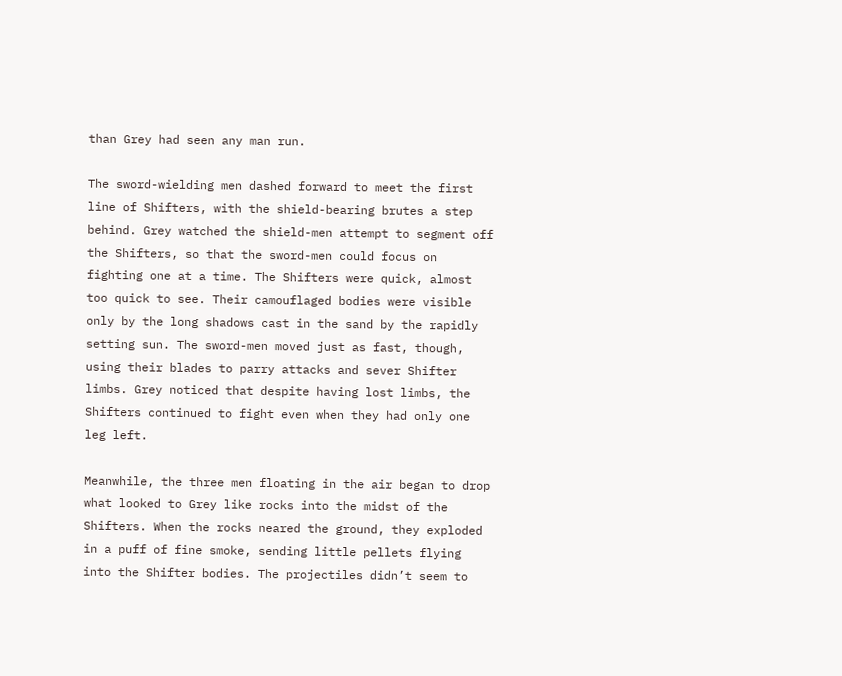than Grey had seen any man run.

The sword-wielding men dashed forward to meet the first line of Shifters, with the shield-bearing brutes a step behind. Grey watched the shield-men attempt to segment off the Shifters, so that the sword-men could focus on fighting one at a time. The Shifters were quick, almost too quick to see. Their camouflaged bodies were visible only by the long shadows cast in the sand by the rapidly setting sun. The sword-men moved just as fast, though, using their blades to parry attacks and sever Shifter limbs. Grey noticed that despite having lost limbs, the Shifters continued to fight even when they had only one leg left.

Meanwhile, the three men floating in the air began to drop what looked to Grey like rocks into the midst of the Shifters. When the rocks neared the ground, they exploded in a puff of fine smoke, sending little pellets flying into the Shifter bodies. The projectiles didn’t seem to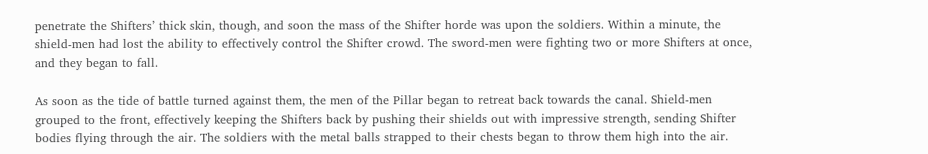penetrate the Shifters’ thick skin, though, and soon the mass of the Shifter horde was upon the soldiers. Within a minute, the shield-men had lost the ability to effectively control the Shifter crowd. The sword-men were fighting two or more Shifters at once, and they began to fall.

As soon as the tide of battle turned against them, the men of the Pillar began to retreat back towards the canal. Shield-men grouped to the front, effectively keeping the Shifters back by pushing their shields out with impressive strength, sending Shifter bodies flying through the air. The soldiers with the metal balls strapped to their chests began to throw them high into the air.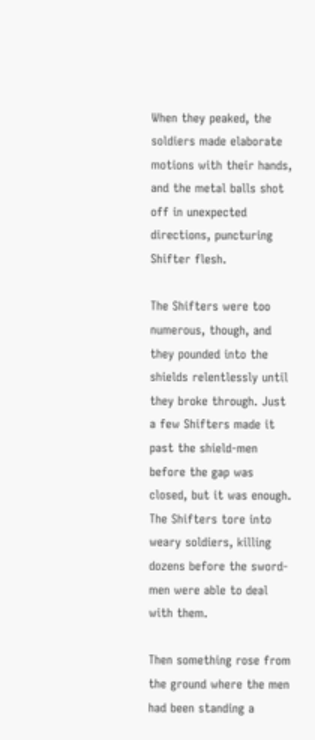When they peaked, the soldiers made elaborate motions with their hands, and the metal balls shot off in unexpected directions, puncturing Shifter flesh.

The Shifters were too numerous, though, and they pounded into the shields relentlessly until they broke through. Just a few Shifters made it past the shield-men before the gap was closed, but it was enough. The Shifters tore into weary soldiers, killing dozens before the sword-men were able to deal with them.

Then something rose from the ground where the men had been standing a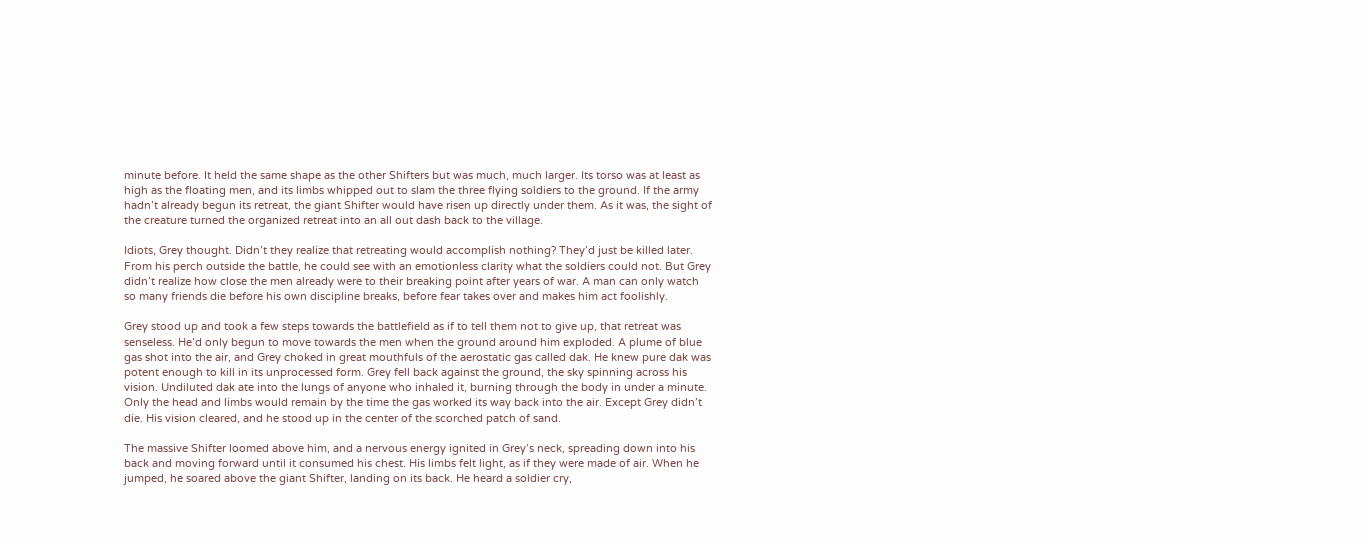minute before. It held the same shape as the other Shifters but was much, much larger. Its torso was at least as high as the floating men, and its limbs whipped out to slam the three flying soldiers to the ground. If the army hadn’t already begun its retreat, the giant Shifter would have risen up directly under them. As it was, the sight of the creature turned the organized retreat into an all out dash back to the village.

Idiots, Grey thought. Didn’t they realize that retreating would accomplish nothing? They’d just be killed later. From his perch outside the battle, he could see with an emotionless clarity what the soldiers could not. But Grey didn’t realize how close the men already were to their breaking point after years of war. A man can only watch so many friends die before his own discipline breaks, before fear takes over and makes him act foolishly.

Grey stood up and took a few steps towards the battlefield as if to tell them not to give up, that retreat was senseless. He’d only begun to move towards the men when the ground around him exploded. A plume of blue gas shot into the air, and Grey choked in great mouthfuls of the aerostatic gas called dak. He knew pure dak was potent enough to kill in its unprocessed form. Grey fell back against the ground, the sky spinning across his vision. Undiluted dak ate into the lungs of anyone who inhaled it, burning through the body in under a minute. Only the head and limbs would remain by the time the gas worked its way back into the air. Except Grey didn’t die. His vision cleared, and he stood up in the center of the scorched patch of sand.

The massive Shifter loomed above him, and a nervous energy ignited in Grey’s neck, spreading down into his back and moving forward until it consumed his chest. His limbs felt light, as if they were made of air. When he jumped, he soared above the giant Shifter, landing on its back. He heard a soldier cry,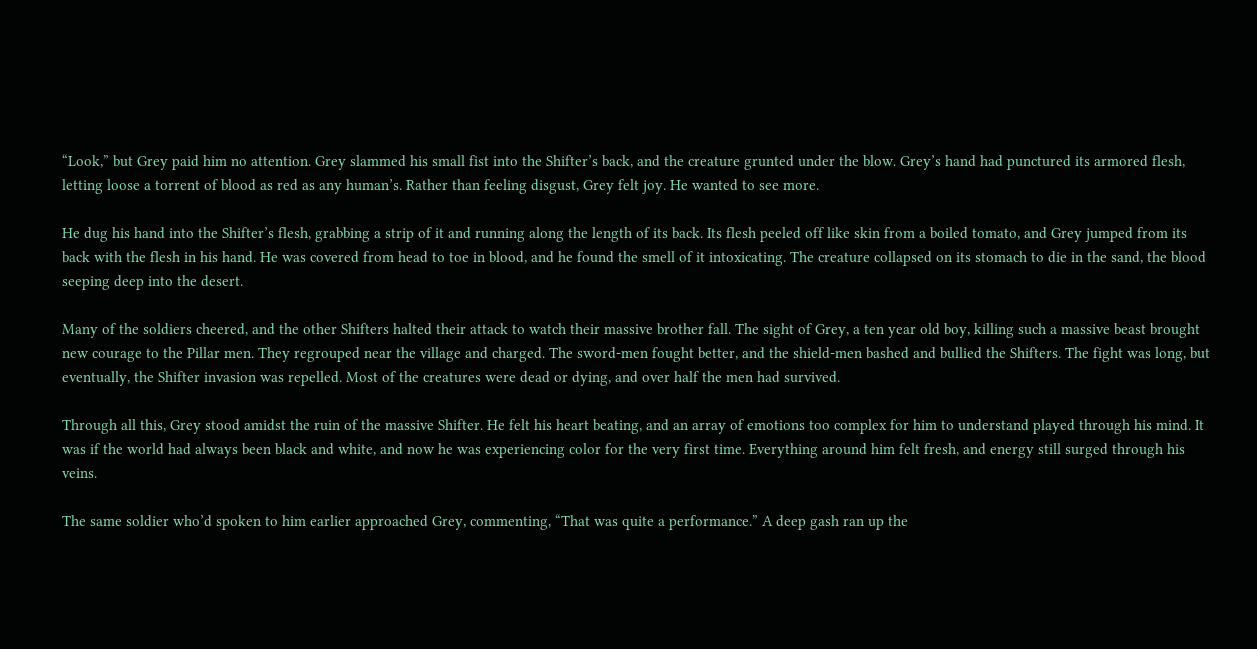“Look,” but Grey paid him no attention. Grey slammed his small fist into the Shifter’s back, and the creature grunted under the blow. Grey’s hand had punctured its armored flesh, letting loose a torrent of blood as red as any human’s. Rather than feeling disgust, Grey felt joy. He wanted to see more.

He dug his hand into the Shifter’s flesh, grabbing a strip of it and running along the length of its back. Its flesh peeled off like skin from a boiled tomato, and Grey jumped from its back with the flesh in his hand. He was covered from head to toe in blood, and he found the smell of it intoxicating. The creature collapsed on its stomach to die in the sand, the blood seeping deep into the desert.

Many of the soldiers cheered, and the other Shifters halted their attack to watch their massive brother fall. The sight of Grey, a ten year old boy, killing such a massive beast brought new courage to the Pillar men. They regrouped near the village and charged. The sword-men fought better, and the shield-men bashed and bullied the Shifters. The fight was long, but eventually, the Shifter invasion was repelled. Most of the creatures were dead or dying, and over half the men had survived.

Through all this, Grey stood amidst the ruin of the massive Shifter. He felt his heart beating, and an array of emotions too complex for him to understand played through his mind. It was if the world had always been black and white, and now he was experiencing color for the very first time. Everything around him felt fresh, and energy still surged through his veins.

The same soldier who’d spoken to him earlier approached Grey, commenting, “That was quite a performance.” A deep gash ran up the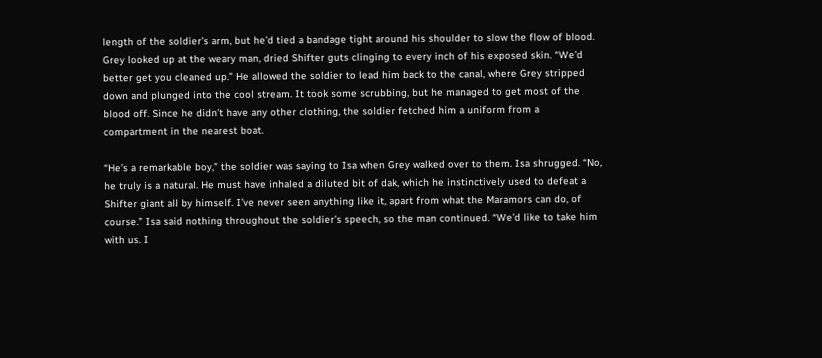length of the soldier’s arm, but he’d tied a bandage tight around his shoulder to slow the flow of blood. Grey looked up at the weary man, dried Shifter guts clinging to every inch of his exposed skin. “We’d better get you cleaned up.” He allowed the soldier to lead him back to the canal, where Grey stripped down and plunged into the cool stream. It took some scrubbing, but he managed to get most of the blood off. Since he didn’t have any other clothing, the soldier fetched him a uniform from a compartment in the nearest boat.

“He’s a remarkable boy,” the soldier was saying to Isa when Grey walked over to them. Isa shrugged. “No, he truly is a natural. He must have inhaled a diluted bit of dak, which he instinctively used to defeat a Shifter giant all by himself. I’ve never seen anything like it, apart from what the Maramors can do, of course.” Isa said nothing throughout the soldier’s speech, so the man continued. “We’d like to take him with us. I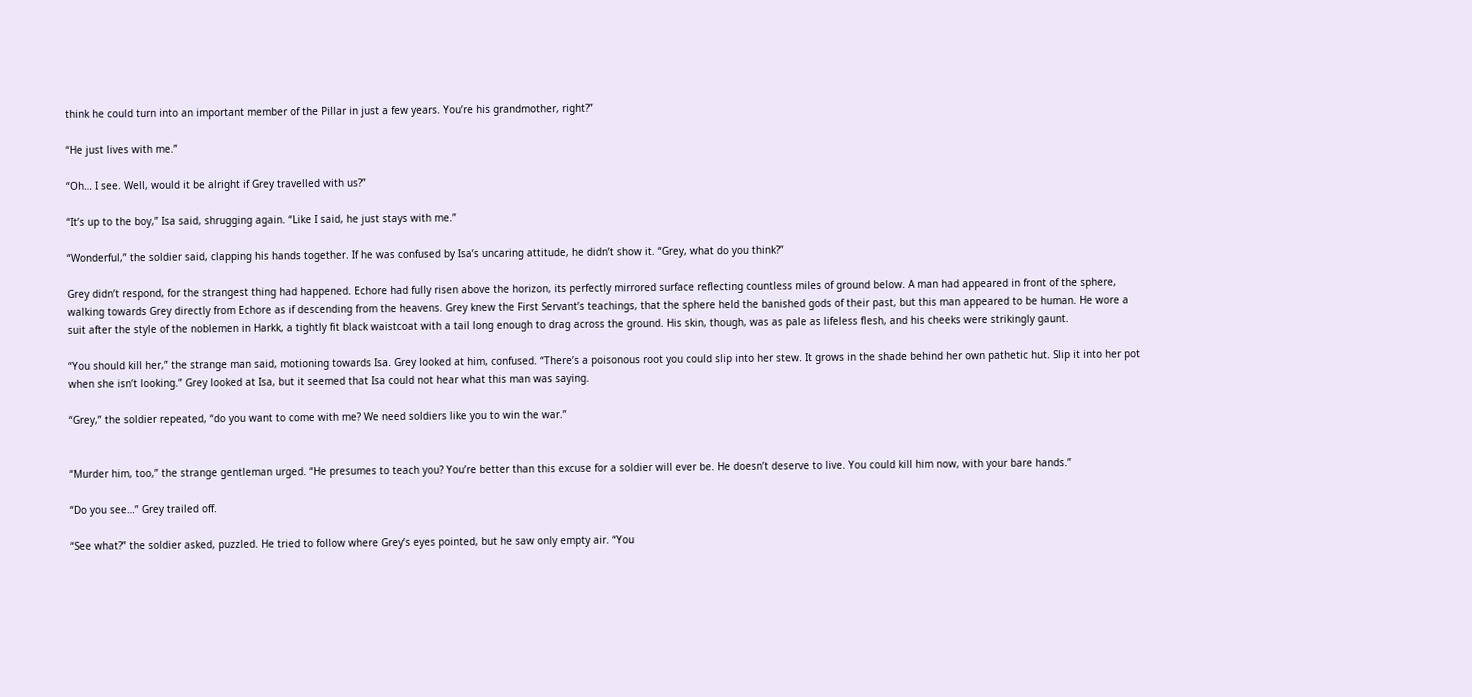think he could turn into an important member of the Pillar in just a few years. You’re his grandmother, right?”

“He just lives with me.”

“Oh… I see. Well, would it be alright if Grey travelled with us?”

“It’s up to the boy,” Isa said, shrugging again. “Like I said, he just stays with me.”

“Wonderful,” the soldier said, clapping his hands together. If he was confused by Isa’s uncaring attitude, he didn’t show it. “Grey, what do you think?”

Grey didn’t respond, for the strangest thing had happened. Echore had fully risen above the horizon, its perfectly mirrored surface reflecting countless miles of ground below. A man had appeared in front of the sphere, walking towards Grey directly from Echore as if descending from the heavens. Grey knew the First Servant’s teachings, that the sphere held the banished gods of their past, but this man appeared to be human. He wore a suit after the style of the noblemen in Harkk, a tightly fit black waistcoat with a tail long enough to drag across the ground. His skin, though, was as pale as lifeless flesh, and his cheeks were strikingly gaunt.

“You should kill her,” the strange man said, motioning towards Isa. Grey looked at him, confused. “There’s a poisonous root you could slip into her stew. It grows in the shade behind her own pathetic hut. Slip it into her pot when she isn’t looking.” Grey looked at Isa, but it seemed that Isa could not hear what this man was saying.

“Grey,” the soldier repeated, “do you want to come with me? We need soldiers like you to win the war.”


“Murder him, too,” the strange gentleman urged. “He presumes to teach you? You’re better than this excuse for a soldier will ever be. He doesn’t deserve to live. You could kill him now, with your bare hands.”

“Do you see…” Grey trailed off.

“See what?” the soldier asked, puzzled. He tried to follow where Grey’s eyes pointed, but he saw only empty air. “You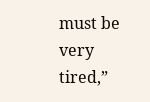must be very tired,”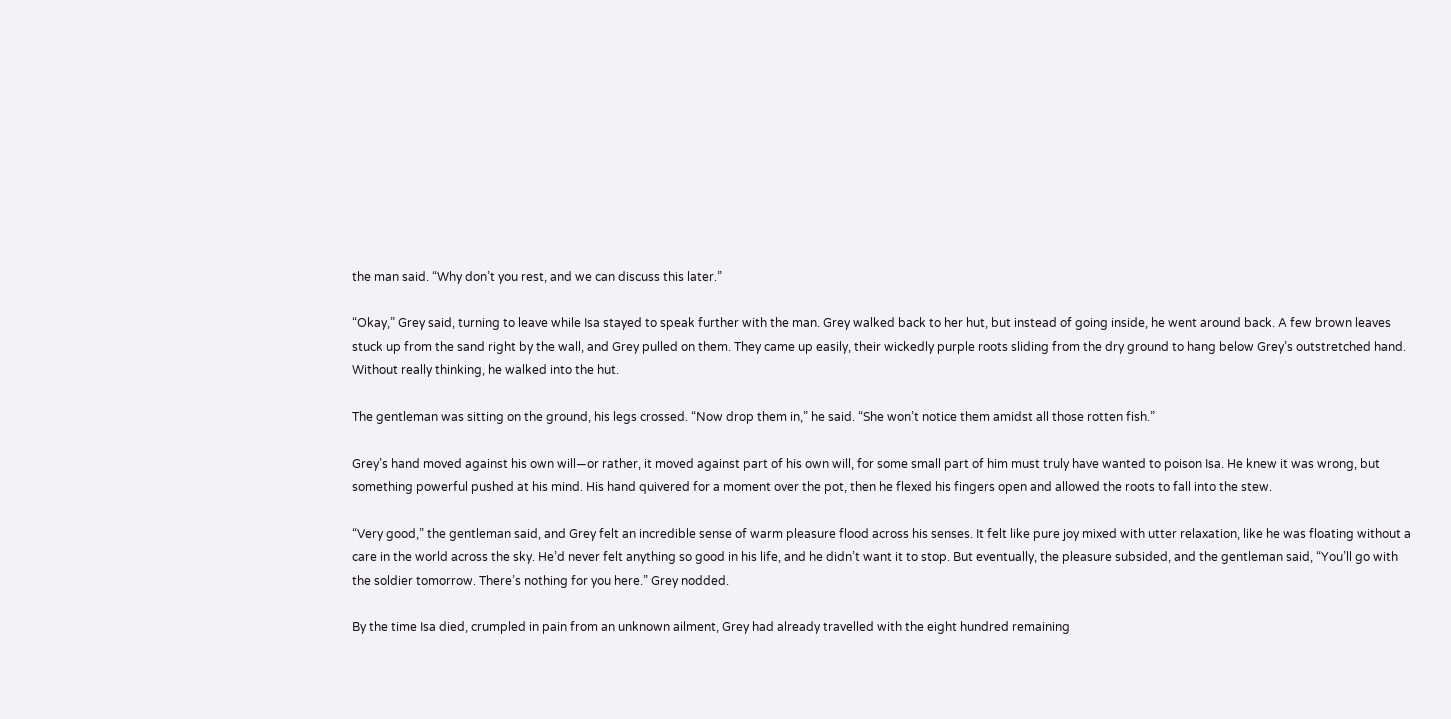the man said. “Why don’t you rest, and we can discuss this later.”

“Okay,” Grey said, turning to leave while Isa stayed to speak further with the man. Grey walked back to her hut, but instead of going inside, he went around back. A few brown leaves stuck up from the sand right by the wall, and Grey pulled on them. They came up easily, their wickedly purple roots sliding from the dry ground to hang below Grey’s outstretched hand. Without really thinking, he walked into the hut.

The gentleman was sitting on the ground, his legs crossed. “Now drop them in,” he said. “She won’t notice them amidst all those rotten fish.”

Grey’s hand moved against his own will—or rather, it moved against part of his own will, for some small part of him must truly have wanted to poison Isa. He knew it was wrong, but something powerful pushed at his mind. His hand quivered for a moment over the pot, then he flexed his fingers open and allowed the roots to fall into the stew.

“Very good,” the gentleman said, and Grey felt an incredible sense of warm pleasure flood across his senses. It felt like pure joy mixed with utter relaxation, like he was floating without a care in the world across the sky. He’d never felt anything so good in his life, and he didn’t want it to stop. But eventually, the pleasure subsided, and the gentleman said, “You’ll go with the soldier tomorrow. There’s nothing for you here.” Grey nodded.

By the time Isa died, crumpled in pain from an unknown ailment, Grey had already travelled with the eight hundred remaining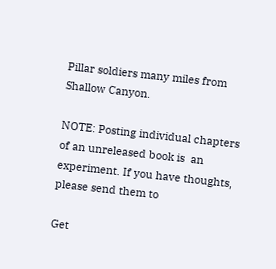Pillar soldiers many miles from Shallow Canyon.

NOTE: Posting individual chapters of an unreleased book is  an experiment. If you have thoughts, please send them to

Get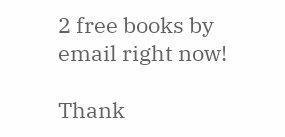2 free books by email right now!

Thank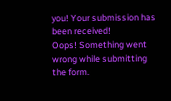you! Your submission has been received!
Oops! Something went wrong while submitting the form.